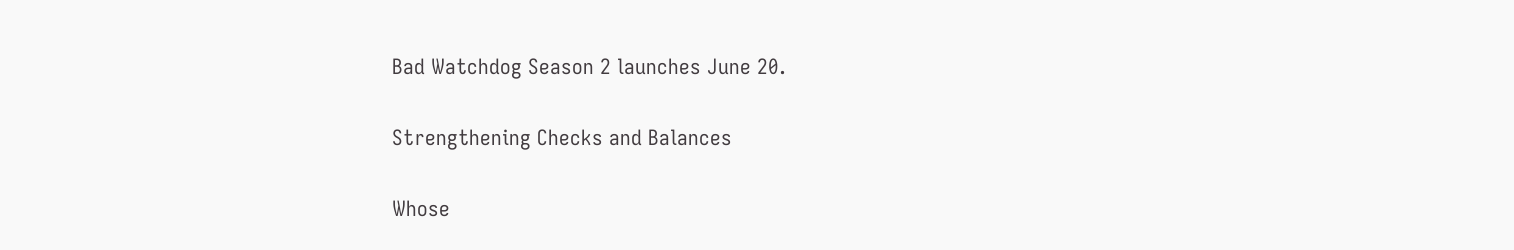Bad Watchdog Season 2 launches June 20.

Strengthening Checks and Balances

Whose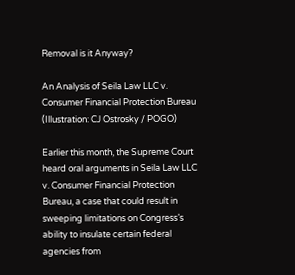Removal is it Anyway?

An Analysis of Seila Law LLC v. Consumer Financial Protection Bureau
(Illustration: CJ Ostrosky / POGO)

Earlier this month, the Supreme Court heard oral arguments in Seila Law LLC v. Consumer Financial Protection Bureau, a case that could result in sweeping limitations on Congress’s ability to insulate certain federal agencies from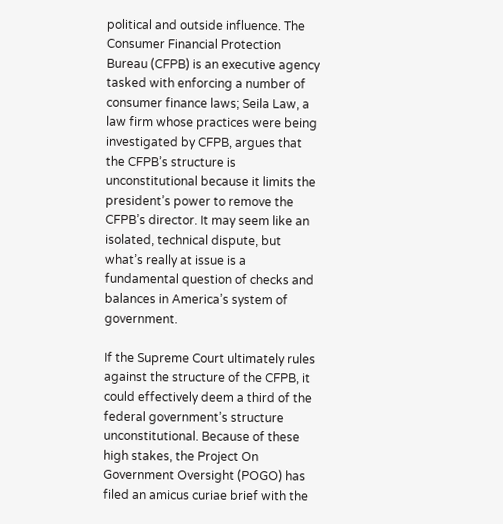political and outside influence. The Consumer Financial Protection Bureau (CFPB) is an executive agency tasked with enforcing a number of consumer finance laws; Seila Law, a law firm whose practices were being investigated by CFPB, argues that the CFPB’s structure is unconstitutional because it limits the president’s power to remove the CFPB’s director. It may seem like an isolated, technical dispute, but what’s really at issue is a fundamental question of checks and balances in America’s system of government.

If the Supreme Court ultimately rules against the structure of the CFPB, it could effectively deem a third of the federal government’s structure unconstitutional. Because of these high stakes, the Project On Government Oversight (POGO) has filed an amicus curiae brief with the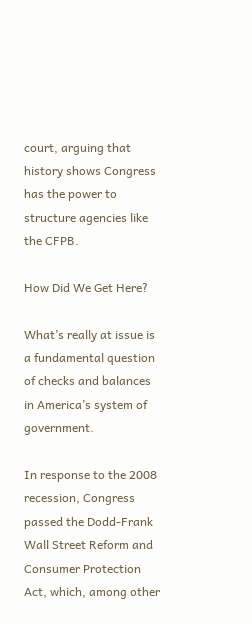court, arguing that history shows Congress has the power to structure agencies like the CFPB.

How Did We Get Here?

What’s really at issue is a fundamental question of checks and balances in America’s system of government.

In response to the 2008 recession, Congress passed the Dodd-Frank Wall Street Reform and Consumer Protection Act, which, among other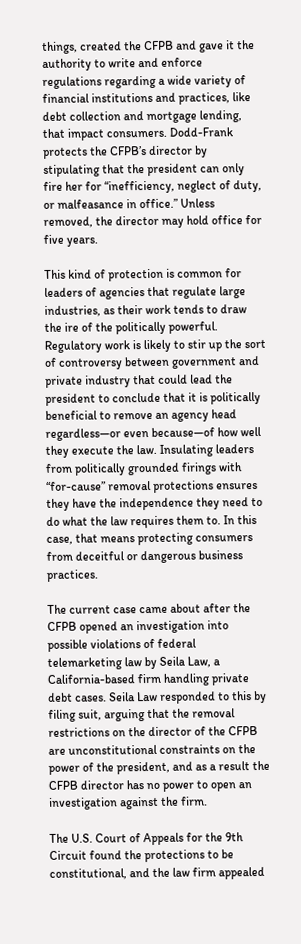things, created the CFPB and gave it the authority to write and enforce regulations regarding a wide variety of financial institutions and practices, like debt collection and mortgage lending, that impact consumers. Dodd-Frank protects the CFPB’s director by stipulating that the president can only fire her for “inefficiency, neglect of duty, or malfeasance in office.” Unless removed, the director may hold office for five years.

This kind of protection is common for leaders of agencies that regulate large industries, as their work tends to draw the ire of the politically powerful. Regulatory work is likely to stir up the sort of controversy between government and private industry that could lead the president to conclude that it is politically beneficial to remove an agency head regardless—or even because—of how well they execute the law. Insulating leaders from politically grounded firings with “for-cause” removal protections ensures they have the independence they need to do what the law requires them to. In this case, that means protecting consumers from deceitful or dangerous business practices.

The current case came about after the CFPB opened an investigation into possible violations of federal telemarketing law by Seila Law, a California-based firm handling private debt cases. Seila Law responded to this by filing suit, arguing that the removal restrictions on the director of the CFPB are unconstitutional constraints on the power of the president, and as a result the CFPB director has no power to open an investigation against the firm.

The U.S. Court of Appeals for the 9th Circuit found the protections to be constitutional, and the law firm appealed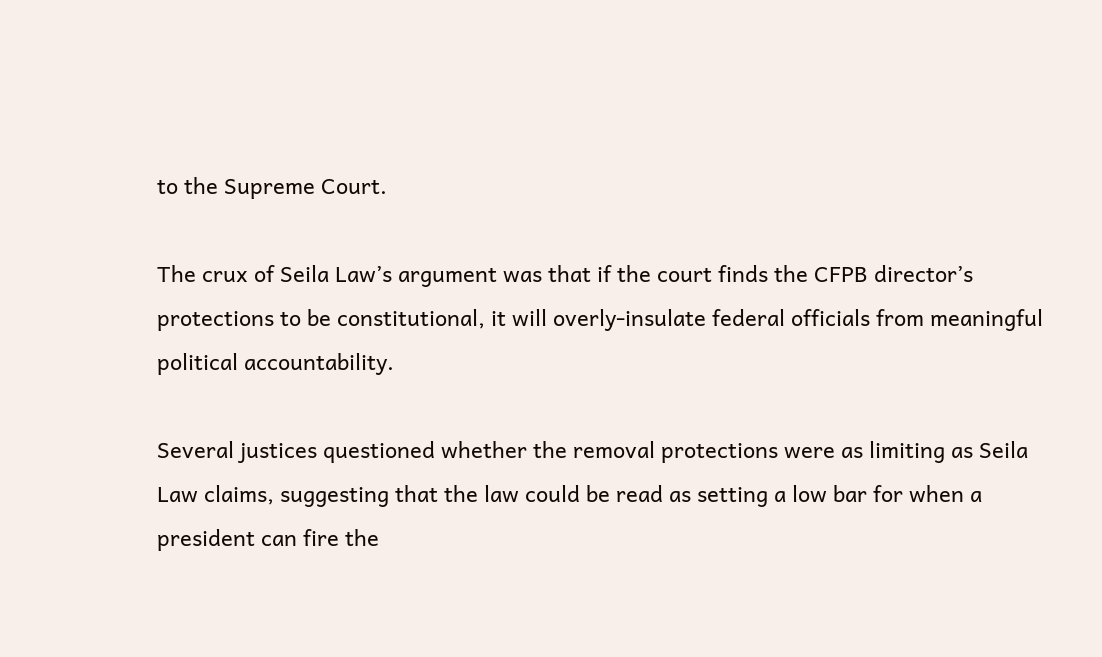to the Supreme Court.

The crux of Seila Law’s argument was that if the court finds the CFPB director’s protections to be constitutional, it will overly-insulate federal officials from meaningful political accountability.

Several justices questioned whether the removal protections were as limiting as Seila Law claims, suggesting that the law could be read as setting a low bar for when a president can fire the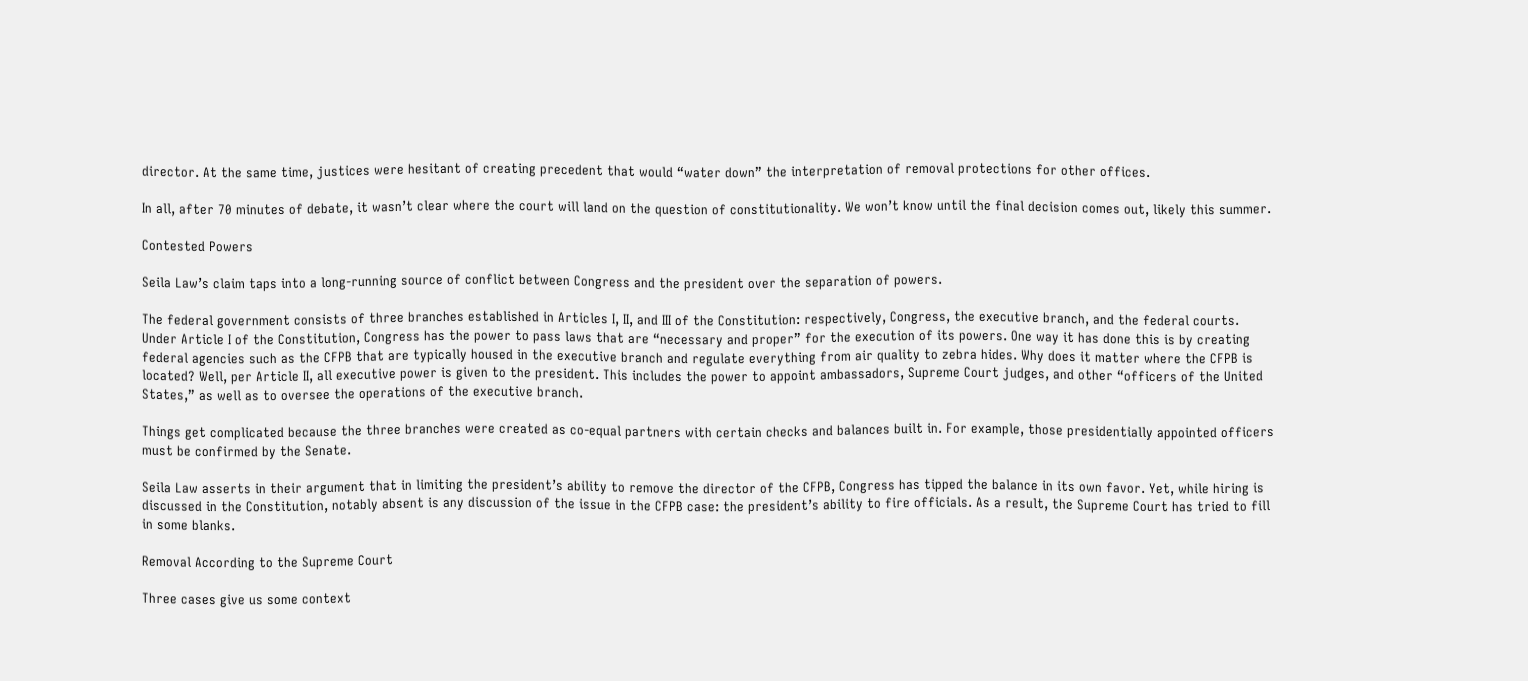director. At the same time, justices were hesitant of creating precedent that would “water down” the interpretation of removal protections for other offices.

In all, after 70 minutes of debate, it wasn’t clear where the court will land on the question of constitutionality. We won’t know until the final decision comes out, likely this summer.

Contested Powers

Seila Law’s claim taps into a long-running source of conflict between Congress and the president over the separation of powers.

The federal government consists of three branches established in Articles I, II, and III of the Constitution: respectively, Congress, the executive branch, and the federal courts. Under Article I of the Constitution, Congress has the power to pass laws that are “necessary and proper” for the execution of its powers. One way it has done this is by creating federal agencies such as the CFPB that are typically housed in the executive branch and regulate everything from air quality to zebra hides. Why does it matter where the CFPB is located? Well, per Article II, all executive power is given to the president. This includes the power to appoint ambassadors, Supreme Court judges, and other “officers of the United States,” as well as to oversee the operations of the executive branch.

Things get complicated because the three branches were created as co-equal partners with certain checks and balances built in. For example, those presidentially appointed officers must be confirmed by the Senate.

Seila Law asserts in their argument that in limiting the president’s ability to remove the director of the CFPB, Congress has tipped the balance in its own favor. Yet, while hiring is discussed in the Constitution, notably absent is any discussion of the issue in the CFPB case: the president’s ability to fire officials. As a result, the Supreme Court has tried to fill in some blanks.

Removal According to the Supreme Court

Three cases give us some context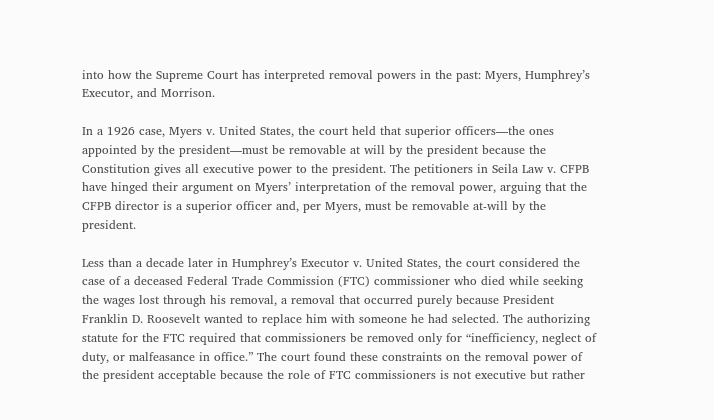into how the Supreme Court has interpreted removal powers in the past: Myers, Humphrey’s Executor, and Morrison.

In a 1926 case, Myers v. United States, the court held that superior officers—the ones appointed by the president—must be removable at will by the president because the Constitution gives all executive power to the president. The petitioners in Seila Law v. CFPB have hinged their argument on Myers’ interpretation of the removal power, arguing that the CFPB director is a superior officer and, per Myers, must be removable at-will by the president.

Less than a decade later in Humphrey’s Executor v. United States, the court considered the case of a deceased Federal Trade Commission (FTC) commissioner who died while seeking the wages lost through his removal, a removal that occurred purely because President Franklin D. Roosevelt wanted to replace him with someone he had selected. The authorizing statute for the FTC required that commissioners be removed only for “inefficiency, neglect of duty, or malfeasance in office.” The court found these constraints on the removal power of the president acceptable because the role of FTC commissioners is not executive but rather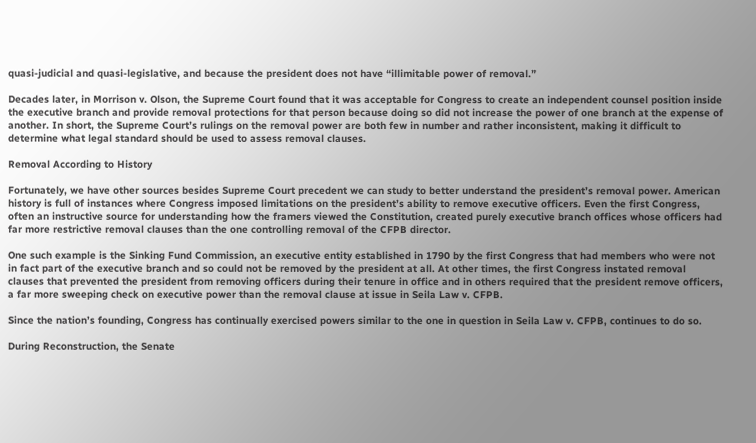quasi-judicial and quasi-legislative, and because the president does not have “illimitable power of removal.”

Decades later, in Morrison v. Olson, the Supreme Court found that it was acceptable for Congress to create an independent counsel position inside the executive branch and provide removal protections for that person because doing so did not increase the power of one branch at the expense of another. In short, the Supreme Court’s rulings on the removal power are both few in number and rather inconsistent, making it difficult to determine what legal standard should be used to assess removal clauses.

Removal According to History

Fortunately, we have other sources besides Supreme Court precedent we can study to better understand the president’s removal power. American history is full of instances where Congress imposed limitations on the president’s ability to remove executive officers. Even the first Congress, often an instructive source for understanding how the framers viewed the Constitution, created purely executive branch offices whose officers had far more restrictive removal clauses than the one controlling removal of the CFPB director.

One such example is the Sinking Fund Commission, an executive entity established in 1790 by the first Congress that had members who were not in fact part of the executive branch and so could not be removed by the president at all. At other times, the first Congress instated removal clauses that prevented the president from removing officers during their tenure in office and in others required that the president remove officers, a far more sweeping check on executive power than the removal clause at issue in Seila Law v. CFPB.

Since the nation’s founding, Congress has continually exercised powers similar to the one in question in Seila Law v. CFPB, continues to do so.

During Reconstruction, the Senate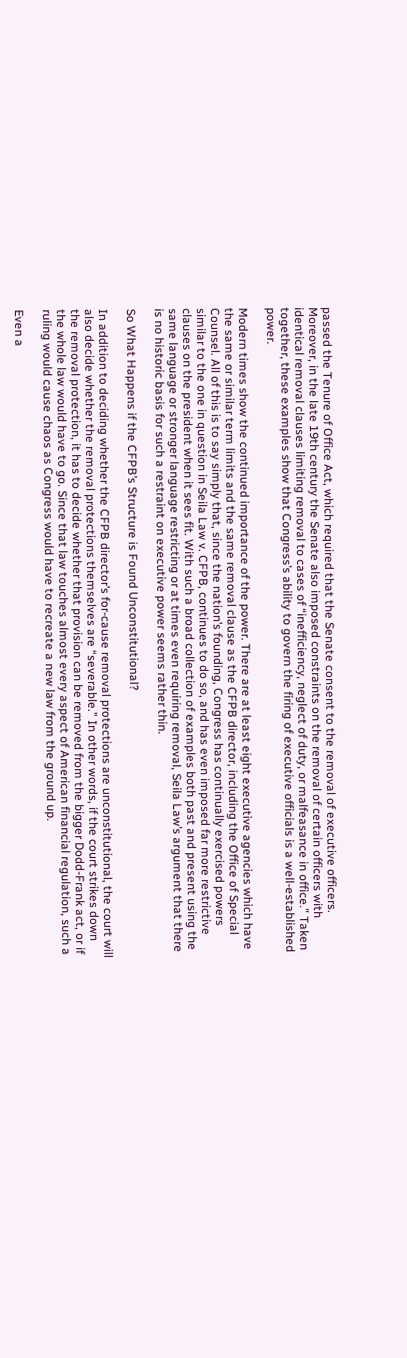passed the Tenure of Office Act, which required that the Senate consent to the removal of executive officers. Moreover, in the late 19th century the Senate also imposed constraints on the removal of certain officers with identical removal clauses limiting removal to cases of “inefficiency, neglect of duty, or malfeasance in office.” Taken together, these examples show that Congress’s ability to govern the firing of executive officials is a well-established power.

Modern times show the continued importance of the power. There are at least eight executive agencies which have the same or similar term limits and the same removal clause as the CFPB director, including the Office of Special Counsel. All of this is to say simply that, since the nation’s founding, Congress has continually exercised powers similar to the one in question in Seila Law v. CFPB, continues to do so, and has even imposed far more restrictive clauses on the president when it sees fit. With such a broad collection of examples both past and present using the same language or stronger language restricting or at times even requiring removal, Seila Law’s argument that there is no historic basis for such a restraint on executive power seems rather thin.

So What Happens if the CFPB’s Structure is Found Unconstitutional?

In addition to deciding whether the CFPB director’s for-cause removal protections are unconstitutional, the court will also decide whether the removal protections themselves are “severable.” In other words, if the court strikes down the removal protection, it has to decide whether that provision can be removed from the bigger Dodd-Frank act, or if the whole law would have to go. Since that law touches almost every aspect of American financial regulation, such a ruling would cause chaos as Congress would have to recreate a new law from the ground up.

Even a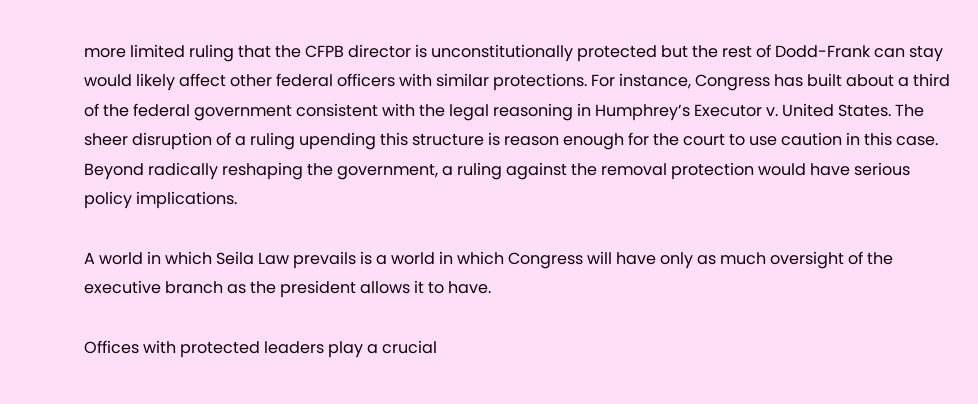more limited ruling that the CFPB director is unconstitutionally protected but the rest of Dodd-Frank can stay would likely affect other federal officers with similar protections. For instance, Congress has built about a third of the federal government consistent with the legal reasoning in Humphrey’s Executor v. United States. The sheer disruption of a ruling upending this structure is reason enough for the court to use caution in this case. Beyond radically reshaping the government, a ruling against the removal protection would have serious policy implications.

A world in which Seila Law prevails is a world in which Congress will have only as much oversight of the executive branch as the president allows it to have.

Offices with protected leaders play a crucial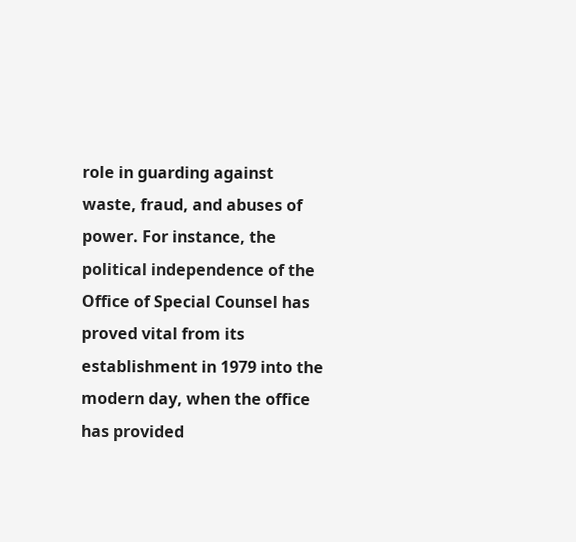role in guarding against waste, fraud, and abuses of power. For instance, the political independence of the Office of Special Counsel has proved vital from its establishment in 1979 into the modern day, when the office has provided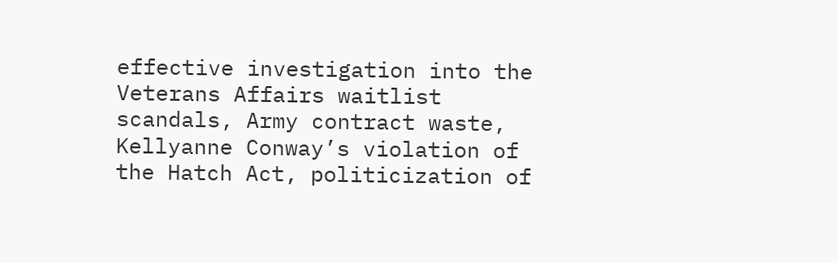effective investigation into the Veterans Affairs waitlist scandals, Army contract waste, Kellyanne Conway’s violation of the Hatch Act, politicization of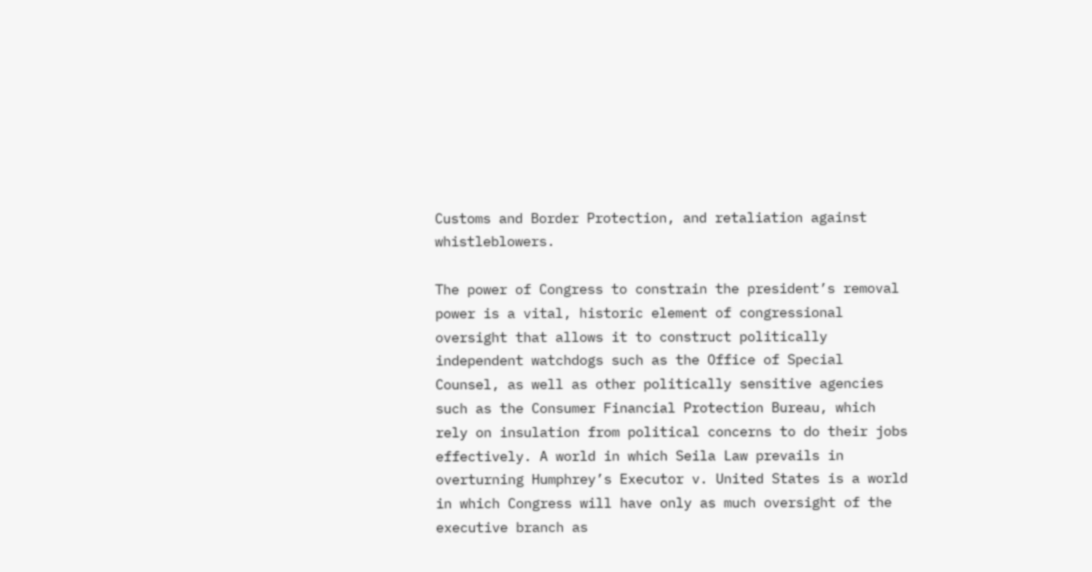Customs and Border Protection, and retaliation against whistleblowers.

The power of Congress to constrain the president’s removal power is a vital, historic element of congressional oversight that allows it to construct politically independent watchdogs such as the Office of Special Counsel, as well as other politically sensitive agencies such as the Consumer Financial Protection Bureau, which rely on insulation from political concerns to do their jobs effectively. A world in which Seila Law prevails in overturning Humphrey’s Executor v. United States is a world in which Congress will have only as much oversight of the executive branch as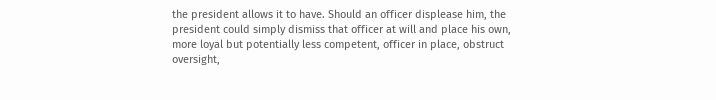the president allows it to have. Should an officer displease him, the president could simply dismiss that officer at will and place his own, more loyal but potentially less competent, officer in place, obstruct oversight,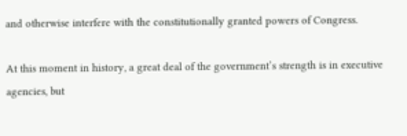and otherwise interfere with the constitutionally granted powers of Congress.

At this moment in history, a great deal of the government’s strength is in executive agencies, but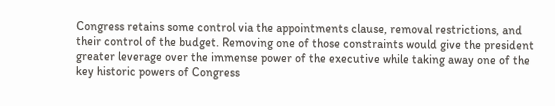Congress retains some control via the appointments clause, removal restrictions, and their control of the budget. Removing one of those constraints would give the president greater leverage over the immense power of the executive while taking away one of the key historic powers of Congress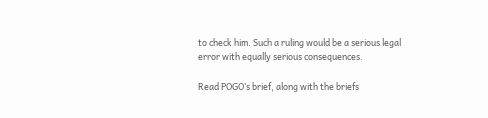to check him. Such a ruling would be a serious legal error with equally serious consequences.

Read POGO’s brief, along with the briefs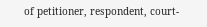of petitioner, respondent, court-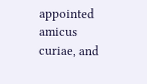appointed amicus curiae, and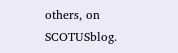others, on SCOTUSblog.